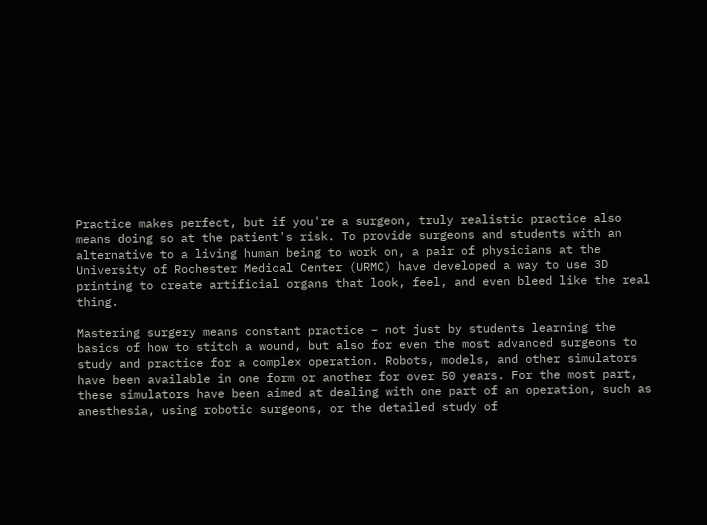Practice makes perfect, but if you're a surgeon, truly realistic practice also means doing so at the patient's risk. To provide surgeons and students with an alternative to a living human being to work on, a pair of physicians at the University of Rochester Medical Center (URMC) have developed a way to use 3D printing to create artificial organs that look, feel, and even bleed like the real thing.

Mastering surgery means constant practice – not just by students learning the basics of how to stitch a wound, but also for even the most advanced surgeons to study and practice for a complex operation. Robots, models, and other simulators have been available in one form or another for over 50 years. For the most part, these simulators have been aimed at dealing with one part of an operation, such as anesthesia, using robotic surgeons, or the detailed study of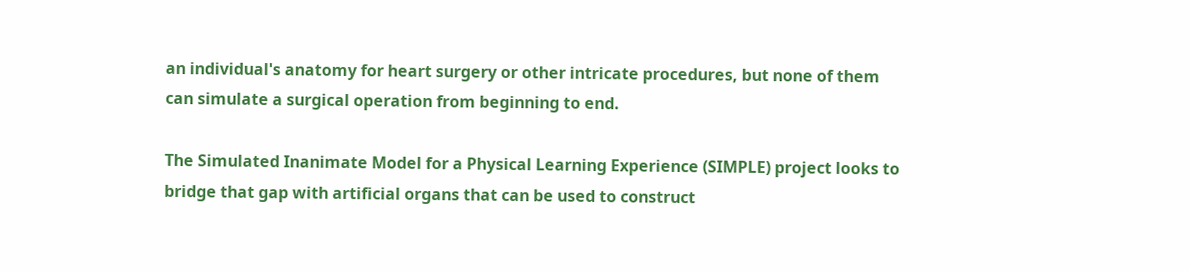an individual's anatomy for heart surgery or other intricate procedures, but none of them can simulate a surgical operation from beginning to end.

The Simulated Inanimate Model for a Physical Learning Experience (SIMPLE) project looks to bridge that gap with artificial organs that can be used to construct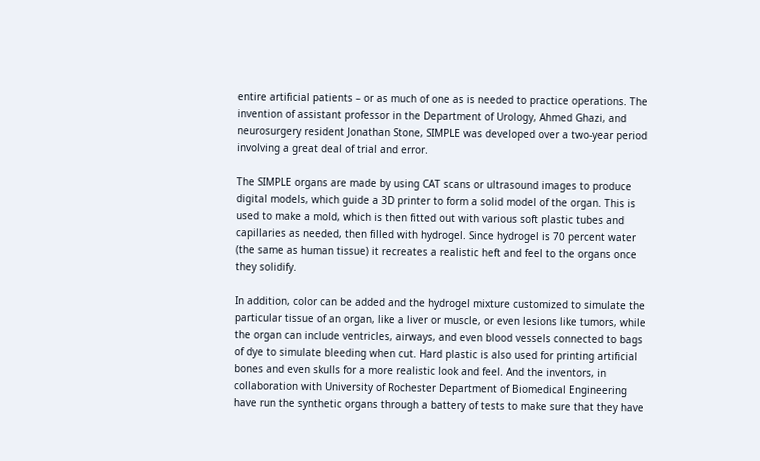entire artificial patients – or as much of one as is needed to practice operations. The invention of assistant professor in the Department of Urology, Ahmed Ghazi, and neurosurgery resident Jonathan Stone, SIMPLE was developed over a two-year period involving a great deal of trial and error.

The SIMPLE organs are made by using CAT scans or ultrasound images to produce digital models, which guide a 3D printer to form a solid model of the organ. This is used to make a mold, which is then fitted out with various soft plastic tubes and capillaries as needed, then filled with hydrogel. Since hydrogel is 70 percent water (the same as human tissue) it recreates a realistic heft and feel to the organs once they solidify.

In addition, color can be added and the hydrogel mixture customized to simulate the particular tissue of an organ, like a liver or muscle, or even lesions like tumors, while the organ can include ventricles, airways, and even blood vessels connected to bags of dye to simulate bleeding when cut. Hard plastic is also used for printing artificial bones and even skulls for a more realistic look and feel. And the inventors, in collaboration with University of Rochester Department of Biomedical Engineering have run the synthetic organs through a battery of tests to make sure that they have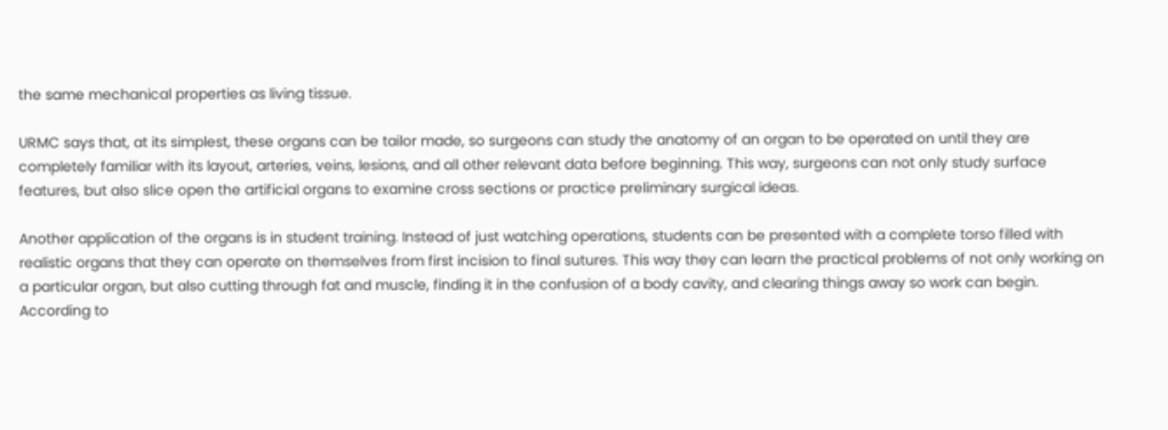the same mechanical properties as living tissue.

URMC says that, at its simplest, these organs can be tailor made, so surgeons can study the anatomy of an organ to be operated on until they are completely familiar with its layout, arteries, veins, lesions, and all other relevant data before beginning. This way, surgeons can not only study surface features, but also slice open the artificial organs to examine cross sections or practice preliminary surgical ideas.

Another application of the organs is in student training. Instead of just watching operations, students can be presented with a complete torso filled with realistic organs that they can operate on themselves from first incision to final sutures. This way they can learn the practical problems of not only working on a particular organ, but also cutting through fat and muscle, finding it in the confusion of a body cavity, and clearing things away so work can begin. According to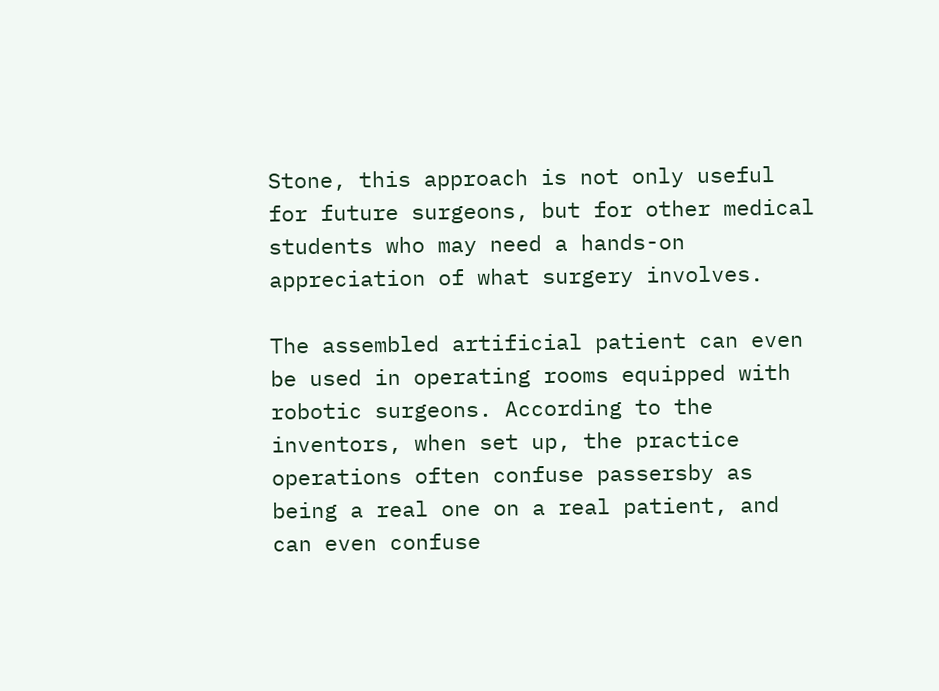Stone, this approach is not only useful for future surgeons, but for other medical students who may need a hands-on appreciation of what surgery involves.

The assembled artificial patient can even be used in operating rooms equipped with robotic surgeons. According to the inventors, when set up, the practice operations often confuse passersby as being a real one on a real patient, and can even confuse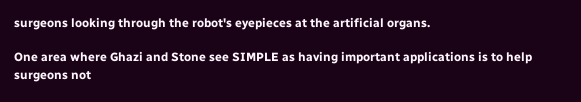surgeons looking through the robot's eyepieces at the artificial organs.

One area where Ghazi and Stone see SIMPLE as having important applications is to help surgeons not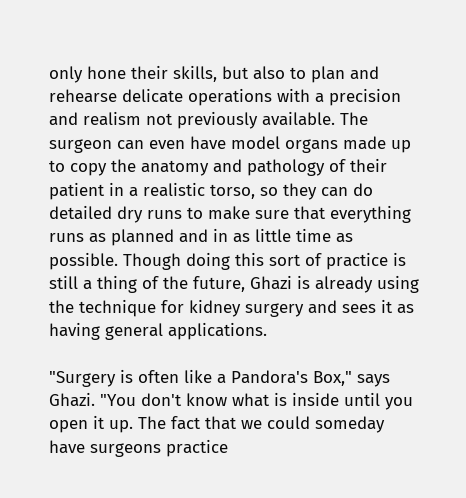only hone their skills, but also to plan and rehearse delicate operations with a precision and realism not previously available. The surgeon can even have model organs made up to copy the anatomy and pathology of their patient in a realistic torso, so they can do detailed dry runs to make sure that everything runs as planned and in as little time as possible. Though doing this sort of practice is still a thing of the future, Ghazi is already using the technique for kidney surgery and sees it as having general applications.

"Surgery is often like a Pandora's Box," says Ghazi. "You don't know what is inside until you open it up. The fact that we could someday have surgeons practice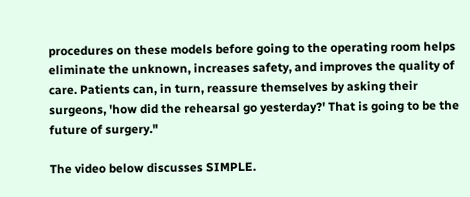procedures on these models before going to the operating room helps eliminate the unknown, increases safety, and improves the quality of care. Patients can, in turn, reassure themselves by asking their surgeons, 'how did the rehearsal go yesterday?' That is going to be the future of surgery."

The video below discusses SIMPLE.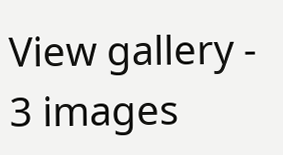View gallery - 3 images